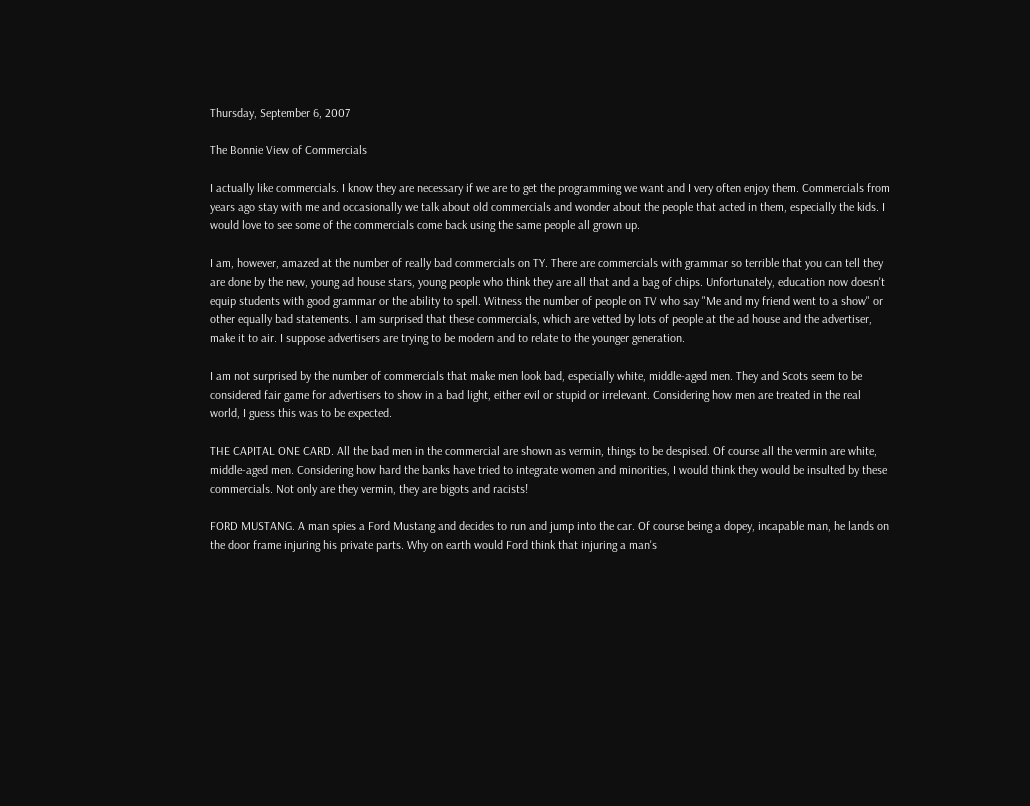Thursday, September 6, 2007

The Bonnie View of Commercials

I actually like commercials. I know they are necessary if we are to get the programming we want and I very often enjoy them. Commercials from years ago stay with me and occasionally we talk about old commercials and wonder about the people that acted in them, especially the kids. I would love to see some of the commercials come back using the same people all grown up.

I am, however, amazed at the number of really bad commercials on TY. There are commercials with grammar so terrible that you can tell they are done by the new, young ad house stars, young people who think they are all that and a bag of chips. Unfortunately, education now doesn't equip students with good grammar or the ability to spell. Witness the number of people on TV who say "Me and my friend went to a show" or other equally bad statements. I am surprised that these commercials, which are vetted by lots of people at the ad house and the advertiser, make it to air. I suppose advertisers are trying to be modern and to relate to the younger generation.

I am not surprised by the number of commercials that make men look bad, especially white, middle-aged men. They and Scots seem to be considered fair game for advertisers to show in a bad light, either evil or stupid or irrelevant. Considering how men are treated in the real world, I guess this was to be expected.

THE CAPITAL ONE CARD. All the bad men in the commercial are shown as vermin, things to be despised. Of course all the vermin are white, middle-aged men. Considering how hard the banks have tried to integrate women and minorities, I would think they would be insulted by these commercials. Not only are they vermin, they are bigots and racists!

FORD MUSTANG. A man spies a Ford Mustang and decides to run and jump into the car. Of course being a dopey, incapable man, he lands on the door frame injuring his private parts. Why on earth would Ford think that injuring a man's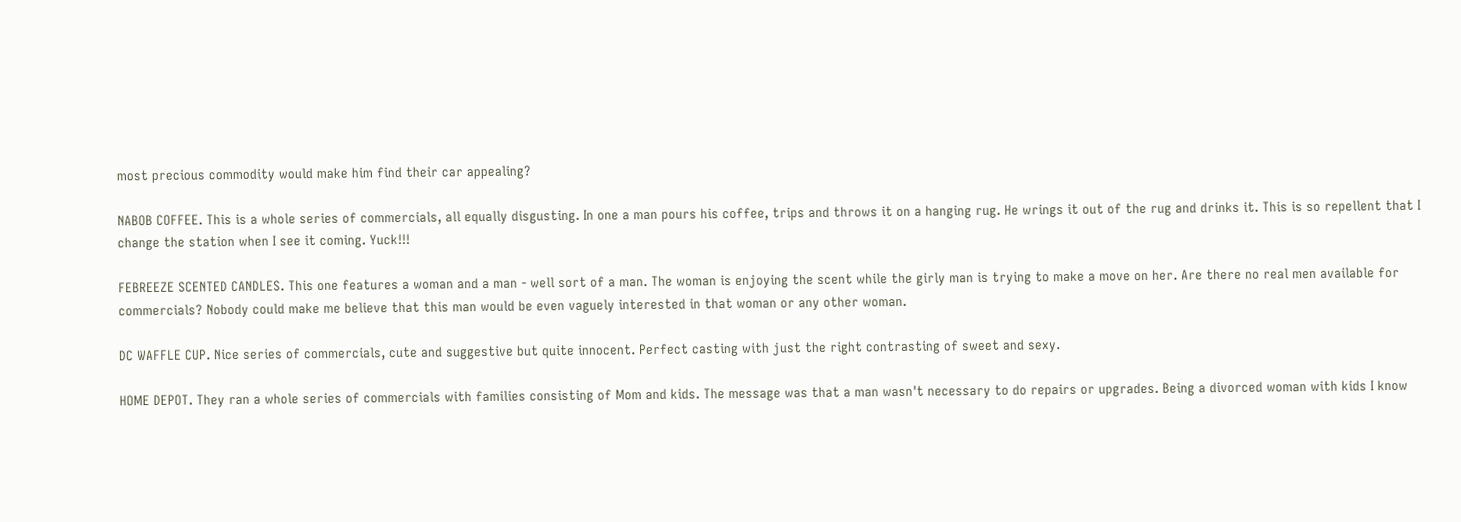most precious commodity would make him find their car appealing?

NABOB COFFEE. This is a whole series of commercials, all equally disgusting. In one a man pours his coffee, trips and throws it on a hanging rug. He wrings it out of the rug and drinks it. This is so repellent that I change the station when I see it coming. Yuck!!!

FEBREEZE SCENTED CANDLES. This one features a woman and a man - well sort of a man. The woman is enjoying the scent while the girly man is trying to make a move on her. Are there no real men available for commercials? Nobody could make me believe that this man would be even vaguely interested in that woman or any other woman.

DC WAFFLE CUP. Nice series of commercials, cute and suggestive but quite innocent. Perfect casting with just the right contrasting of sweet and sexy.

HOME DEPOT. They ran a whole series of commercials with families consisting of Mom and kids. The message was that a man wasn't necessary to do repairs or upgrades. Being a divorced woman with kids I know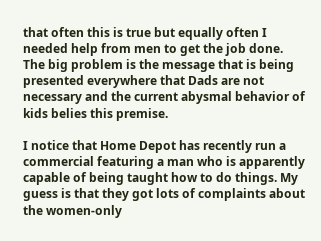that often this is true but equally often I needed help from men to get the job done. The big problem is the message that is being presented everywhere that Dads are not necessary and the current abysmal behavior of kids belies this premise.

I notice that Home Depot has recently run a commercial featuring a man who is apparently capable of being taught how to do things. My guess is that they got lots of complaints about the women-only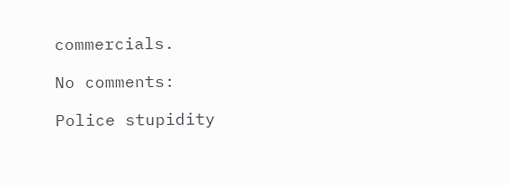commercials.

No comments:

Police stupidity